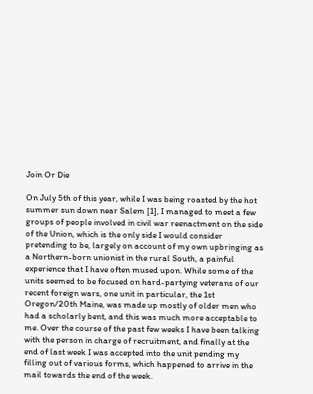Join Or Die

On July 5th of this year, while I was being roasted by the hot summer sun down near Salem [1], I managed to meet a few groups of people involved in civil war reenactment on the side of the Union, which is the only side I would consider pretending to be, largely on account of my own upbringing as a Northern-born unionist in the rural South, a painful experience that I have often mused upon. While some of the units seemed to be focused on hard-partying veterans of our recent foreign wars, one unit in particular, the 1st Oregon/20th Maine, was made up mostly of older men who had a scholarly bent, and this was much more acceptable to me. Over the course of the past few weeks I have been talking with the person in charge of recruitment, and finally at the end of last week I was accepted into the unit pending my filling out of various forms, which happened to arrive in the mail towards the end of the week.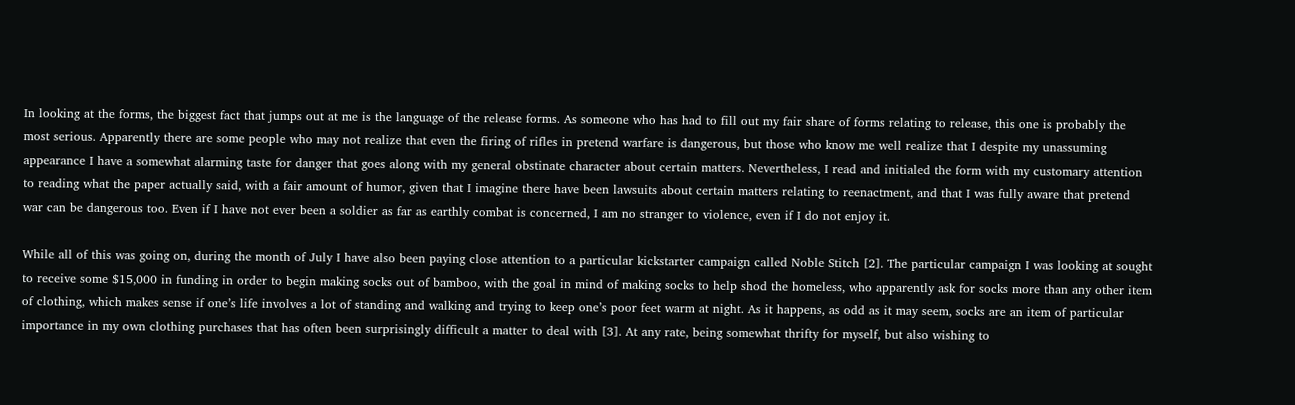In looking at the forms, the biggest fact that jumps out at me is the language of the release forms. As someone who has had to fill out my fair share of forms relating to release, this one is probably the most serious. Apparently there are some people who may not realize that even the firing of rifles in pretend warfare is dangerous, but those who know me well realize that I despite my unassuming appearance I have a somewhat alarming taste for danger that goes along with my general obstinate character about certain matters. Nevertheless, I read and initialed the form with my customary attention to reading what the paper actually said, with a fair amount of humor, given that I imagine there have been lawsuits about certain matters relating to reenactment, and that I was fully aware that pretend war can be dangerous too. Even if I have not ever been a soldier as far as earthly combat is concerned, I am no stranger to violence, even if I do not enjoy it.

While all of this was going on, during the month of July I have also been paying close attention to a particular kickstarter campaign called Noble Stitch [2]. The particular campaign I was looking at sought to receive some $15,000 in funding in order to begin making socks out of bamboo, with the goal in mind of making socks to help shod the homeless, who apparently ask for socks more than any other item of clothing, which makes sense if one’s life involves a lot of standing and walking and trying to keep one’s poor feet warm at night. As it happens, as odd as it may seem, socks are an item of particular importance in my own clothing purchases that has often been surprisingly difficult a matter to deal with [3]. At any rate, being somewhat thrifty for myself, but also wishing to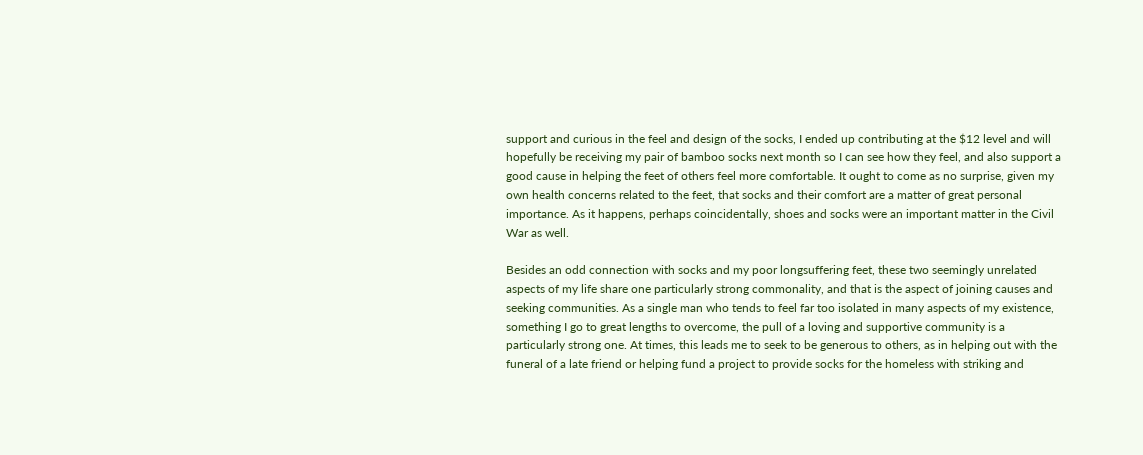support and curious in the feel and design of the socks, I ended up contributing at the $12 level and will hopefully be receiving my pair of bamboo socks next month so I can see how they feel, and also support a good cause in helping the feet of others feel more comfortable. It ought to come as no surprise, given my own health concerns related to the feet, that socks and their comfort are a matter of great personal importance. As it happens, perhaps coincidentally, shoes and socks were an important matter in the Civil War as well.

Besides an odd connection with socks and my poor longsuffering feet, these two seemingly unrelated aspects of my life share one particularly strong commonality, and that is the aspect of joining causes and seeking communities. As a single man who tends to feel far too isolated in many aspects of my existence, something I go to great lengths to overcome, the pull of a loving and supportive community is a particularly strong one. At times, this leads me to seek to be generous to others, as in helping out with the funeral of a late friend or helping fund a project to provide socks for the homeless with striking and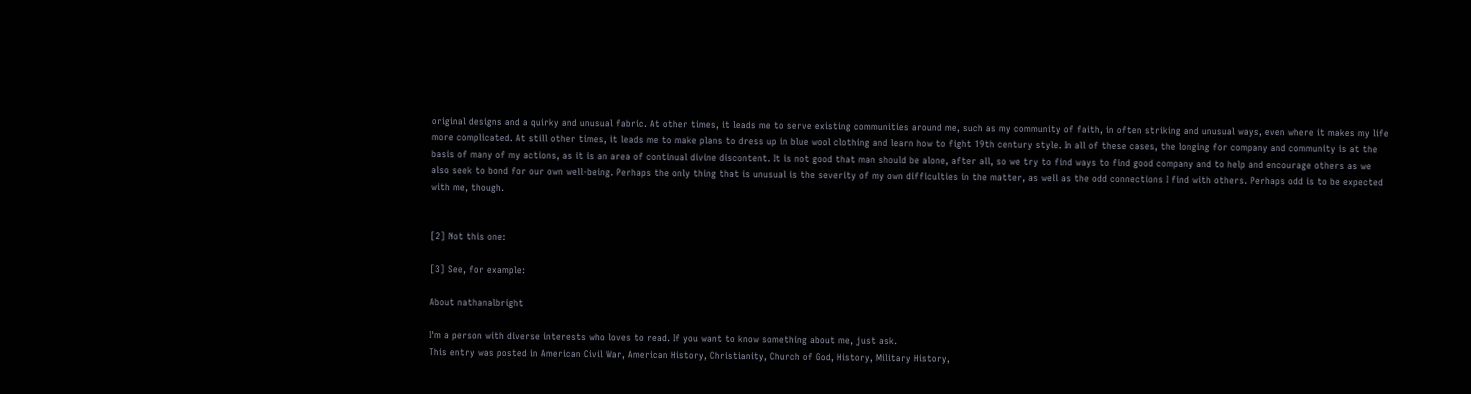original designs and a quirky and unusual fabric. At other times, it leads me to serve existing communities around me, such as my community of faith, in often striking and unusual ways, even where it makes my life more complicated. At still other times, it leads me to make plans to dress up in blue wool clothing and learn how to fight 19th century style. In all of these cases, the longing for company and community is at the basis of many of my actions, as it is an area of continual divine discontent. It is not good that man should be alone, after all, so we try to find ways to find good company and to help and encourage others as we also seek to bond for our own well-being. Perhaps the only thing that is unusual is the severity of my own difficulties in the matter, as well as the odd connections I find with others. Perhaps odd is to be expected with me, though.


[2] Not this one:

[3] See, for example:

About nathanalbright

I'm a person with diverse interests who loves to read. If you want to know something about me, just ask.
This entry was posted in American Civil War, American History, Christianity, Church of God, History, Military History,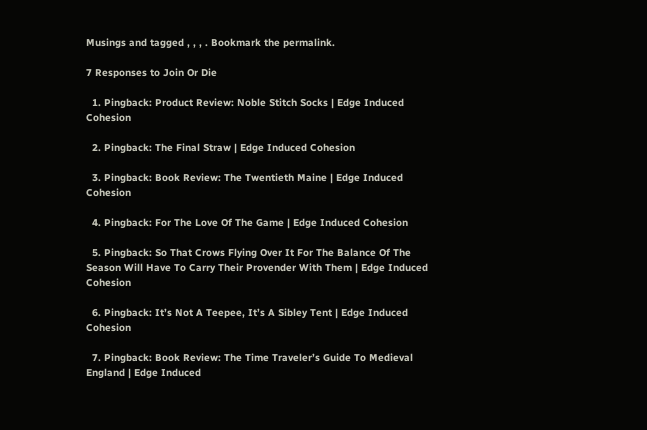Musings and tagged , , , . Bookmark the permalink.

7 Responses to Join Or Die

  1. Pingback: Product Review: Noble Stitch Socks | Edge Induced Cohesion

  2. Pingback: The Final Straw | Edge Induced Cohesion

  3. Pingback: Book Review: The Twentieth Maine | Edge Induced Cohesion

  4. Pingback: For The Love Of The Game | Edge Induced Cohesion

  5. Pingback: So That Crows Flying Over It For The Balance Of The Season Will Have To Carry Their Provender With Them | Edge Induced Cohesion

  6. Pingback: It’s Not A Teepee, It’s A Sibley Tent | Edge Induced Cohesion

  7. Pingback: Book Review: The Time Traveler’s Guide To Medieval England | Edge Induced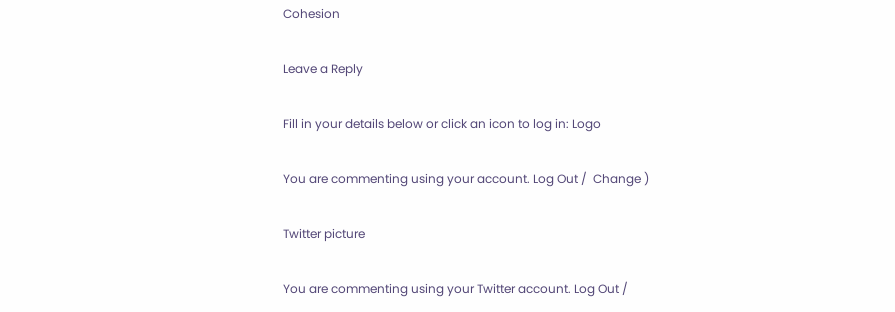Cohesion

Leave a Reply

Fill in your details below or click an icon to log in: Logo

You are commenting using your account. Log Out /  Change )

Twitter picture

You are commenting using your Twitter account. Log Out /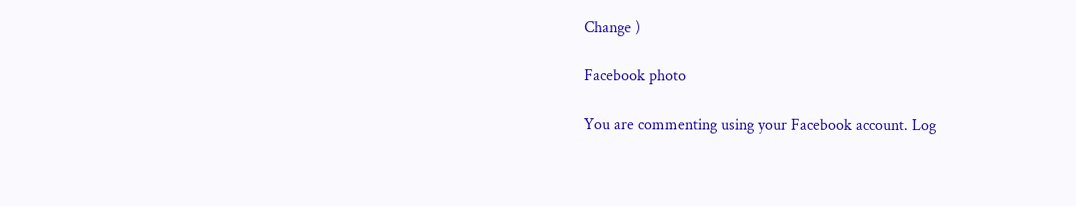Change )

Facebook photo

You are commenting using your Facebook account. Log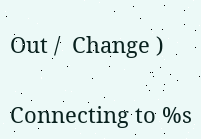Out /  Change )

Connecting to %s